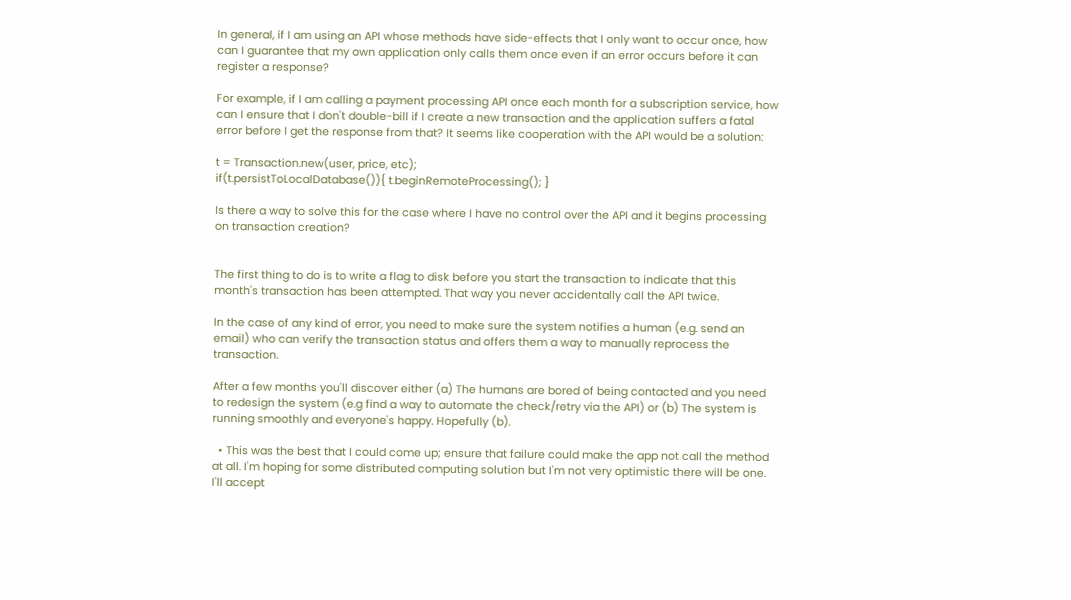In general, if I am using an API whose methods have side-effects that I only want to occur once, how can I guarantee that my own application only calls them once even if an error occurs before it can register a response?

For example, if I am calling a payment processing API once each month for a subscription service, how can I ensure that I don't double-bill if I create a new transaction and the application suffers a fatal error before I get the response from that? It seems like cooperation with the API would be a solution:

t = Transaction.new(user, price, etc);
if(t.persistToLocalDatabase()){ t.beginRemoteProcessing(); }

Is there a way to solve this for the case where I have no control over the API and it begins processing on transaction creation?


The first thing to do is to write a flag to disk before you start the transaction to indicate that this month's transaction has been attempted. That way you never accidentally call the API twice.

In the case of any kind of error, you need to make sure the system notifies a human (e.g. send an email) who can verify the transaction status and offers them a way to manually reprocess the transaction.

After a few months you'll discover either (a) The humans are bored of being contacted and you need to redesign the system (e.g find a way to automate the check/retry via the API) or (b) The system is running smoothly and everyone's happy. Hopefully (b).

  • This was the best that I could come up; ensure that failure could make the app not call the method at all. I'm hoping for some distributed computing solution but I'm not very optimistic there will be one. I'll accept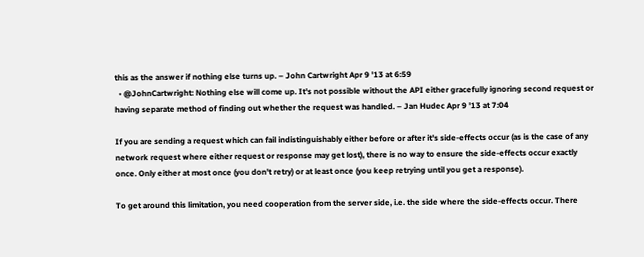this as the answer if nothing else turns up. – John Cartwright Apr 9 '13 at 6:59
  • @JohnCartwright: Nothing else will come up. It's not possible without the API either gracefully ignoring second request or having separate method of finding out whether the request was handled. – Jan Hudec Apr 9 '13 at 7:04

If you are sending a request which can fail indistinguishably either before or after it's side-effects occur (as is the case of any network request where either request or response may get lost), there is no way to ensure the side-effects occur exactly once. Only either at most once (you don't retry) or at least once (you keep retrying until you get a response).

To get around this limitation, you need cooperation from the server side, i.e. the side where the side-effects occur. There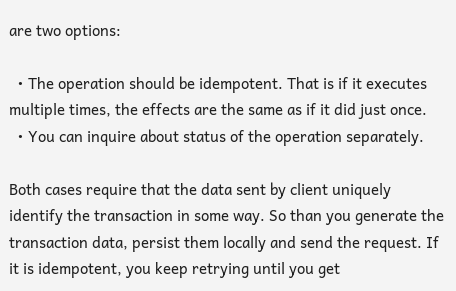are two options:

  • The operation should be idempotent. That is if it executes multiple times, the effects are the same as if it did just once.
  • You can inquire about status of the operation separately.

Both cases require that the data sent by client uniquely identify the transaction in some way. So than you generate the transaction data, persist them locally and send the request. If it is idempotent, you keep retrying until you get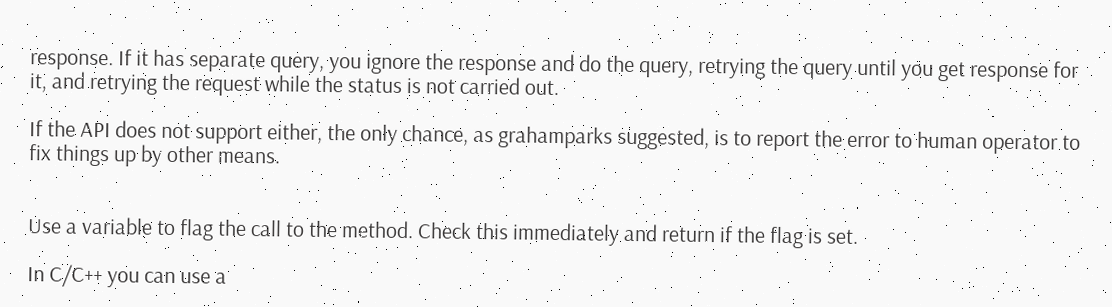response. If it has separate query, you ignore the response and do the query, retrying the query until you get response for it, and retrying the request while the status is not carried out.

If the API does not support either, the only chance, as grahamparks suggested, is to report the error to human operator to fix things up by other means.


Use a variable to flag the call to the method. Check this immediately and return if the flag is set.

In C/C++ you can use a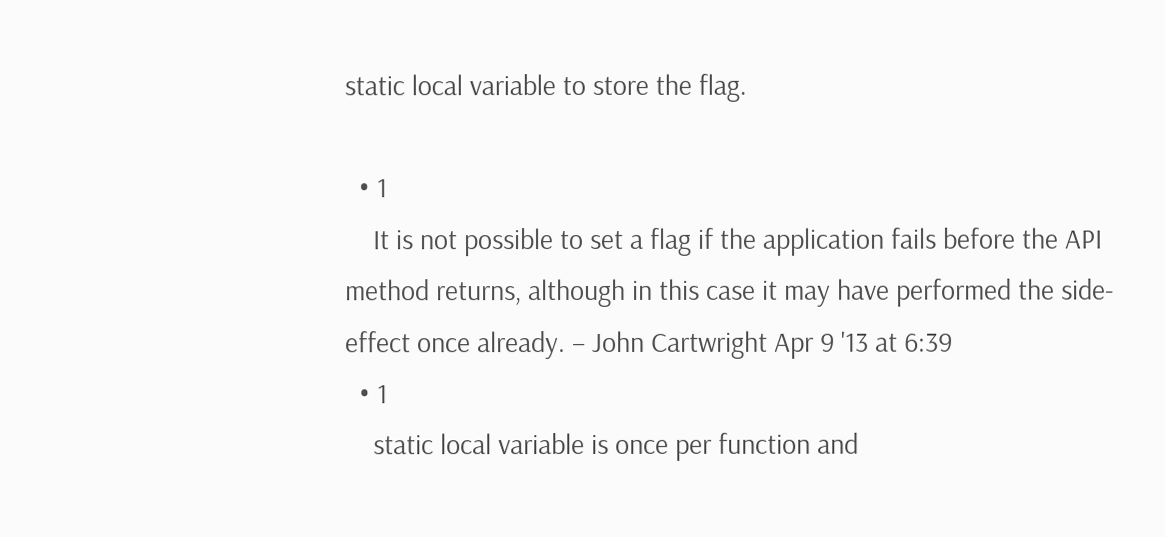static local variable to store the flag.

  • 1
    It is not possible to set a flag if the application fails before the API method returns, although in this case it may have performed the side-effect once already. – John Cartwright Apr 9 '13 at 6:39
  • 1
    static local variable is once per function and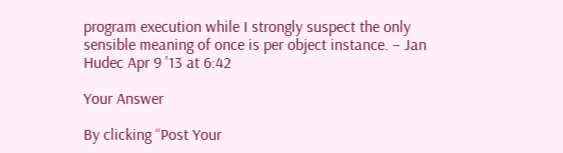program execution while I strongly suspect the only sensible meaning of once is per object instance. – Jan Hudec Apr 9 '13 at 6:42

Your Answer

By clicking “Post Your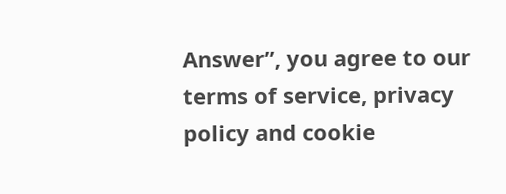Answer”, you agree to our terms of service, privacy policy and cookie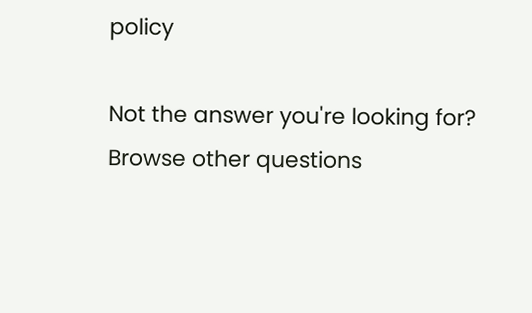policy

Not the answer you're looking for? Browse other questions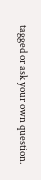tagged or ask your own question.